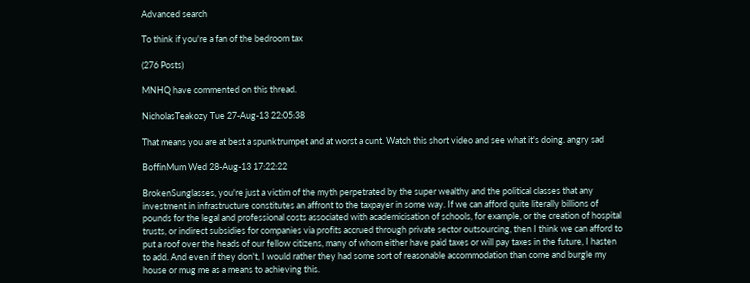Advanced search

To think if you're a fan of the bedroom tax

(276 Posts)

MNHQ have commented on this thread.

NicholasTeakozy Tue 27-Aug-13 22:05:38

That means you are at best a spunktrumpet and at worst a cunt. Watch this short video and see what it's doing. angry sad

BoffinMum Wed 28-Aug-13 17:22:22

BrokenSunglasses, you're just a victim of the myth perpetrated by the super wealthy and the political classes that any investment in infrastructure constitutes an affront to the taxpayer in some way. If we can afford quite literally billions of pounds for the legal and professional costs associated with academicisation of schools, for example, or the creation of hospital trusts, or indirect subsidies for companies via profits accrued through private sector outsourcing, then I think we can afford to put a roof over the heads of our fellow citizens, many of whom either have paid taxes or will pay taxes in the future, I hasten to add. And even if they don't, I would rather they had some sort of reasonable accommodation than come and burgle my house or mug me as a means to achieving this.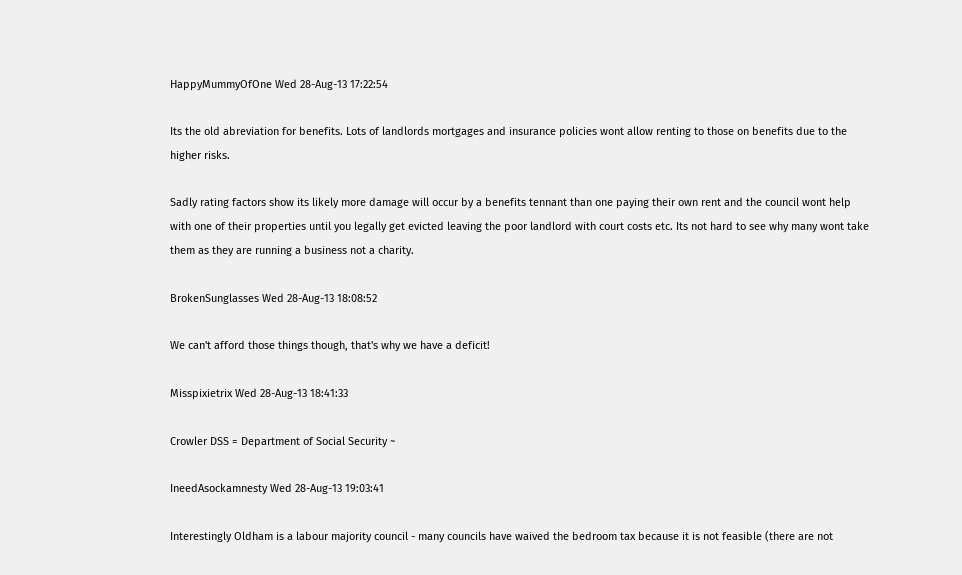HappyMummyOfOne Wed 28-Aug-13 17:22:54

Its the old abreviation for benefits. Lots of landlords mortgages and insurance policies wont allow renting to those on benefits due to the higher risks.

Sadly rating factors show its likely more damage will occur by a benefits tennant than one paying their own rent and the council wont help with one of their properties until you legally get evicted leaving the poor landlord with court costs etc. Its not hard to see why many wont take them as they are running a business not a charity.

BrokenSunglasses Wed 28-Aug-13 18:08:52

We can't afford those things though, that's why we have a deficit!

Misspixietrix Wed 28-Aug-13 18:41:33

Crowler DSS = Department of Social Security ~

IneedAsockamnesty Wed 28-Aug-13 19:03:41

Interestingly Oldham is a labour majority council - many councils have waived the bedroom tax because it is not feasible (there are not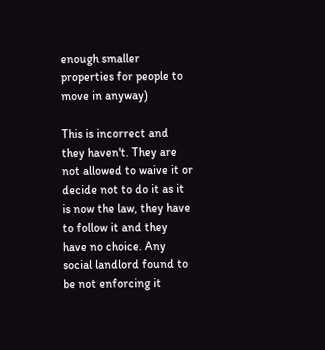enough smaller properties for people to move in anyway)

This is incorrect and they haven't. They are not allowed to waive it or decide not to do it as it is now the law, they have to follow it and they have no choice. Any social landlord found to be not enforcing it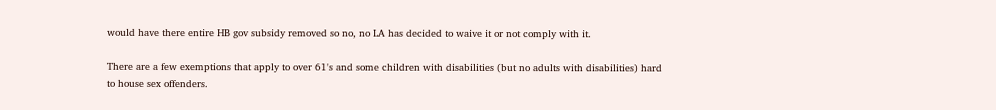would have there entire HB gov subsidy removed so no, no LA has decided to waive it or not comply with it.

There are a few exemptions that apply to over 61's and some children with disabilities (but no adults with disabilities) hard to house sex offenders.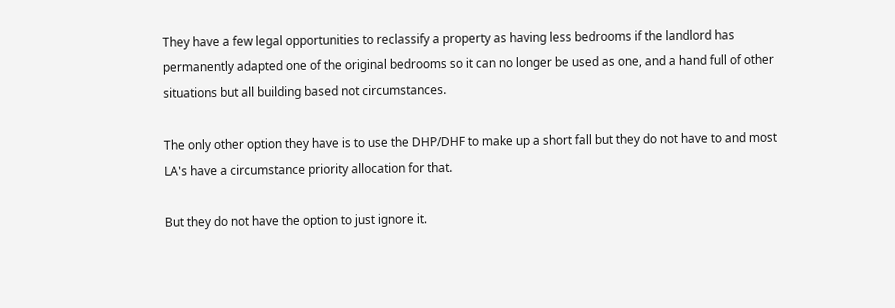They have a few legal opportunities to reclassify a property as having less bedrooms if the landlord has permanently adapted one of the original bedrooms so it can no longer be used as one, and a hand full of other situations but all building based not circumstances.

The only other option they have is to use the DHP/DHF to make up a short fall but they do not have to and most LA's have a circumstance priority allocation for that.

But they do not have the option to just ignore it.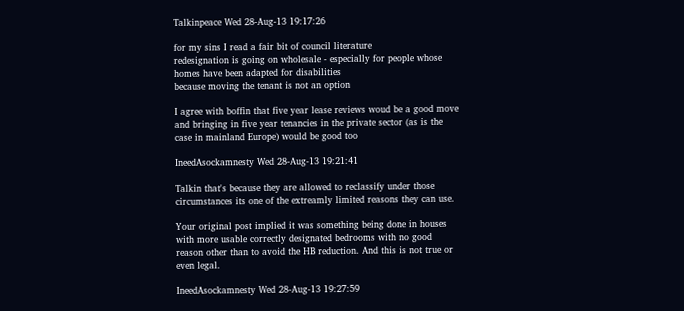Talkinpeace Wed 28-Aug-13 19:17:26

for my sins I read a fair bit of council literature
redesignation is going on wholesale - especially for people whose homes have been adapted for disabilities
because moving the tenant is not an option

I agree with boffin that five year lease reviews woud be a good move
and bringing in five year tenancies in the private sector (as is the case in mainland Europe) would be good too

IneedAsockamnesty Wed 28-Aug-13 19:21:41

Talkin that's because they are allowed to reclassify under those circumstances its one of the extreamly limited reasons they can use.

Your original post implied it was something being done in houses with more usable correctly designated bedrooms with no good reason other than to avoid the HB reduction. And this is not true or even legal.

IneedAsockamnesty Wed 28-Aug-13 19:27:59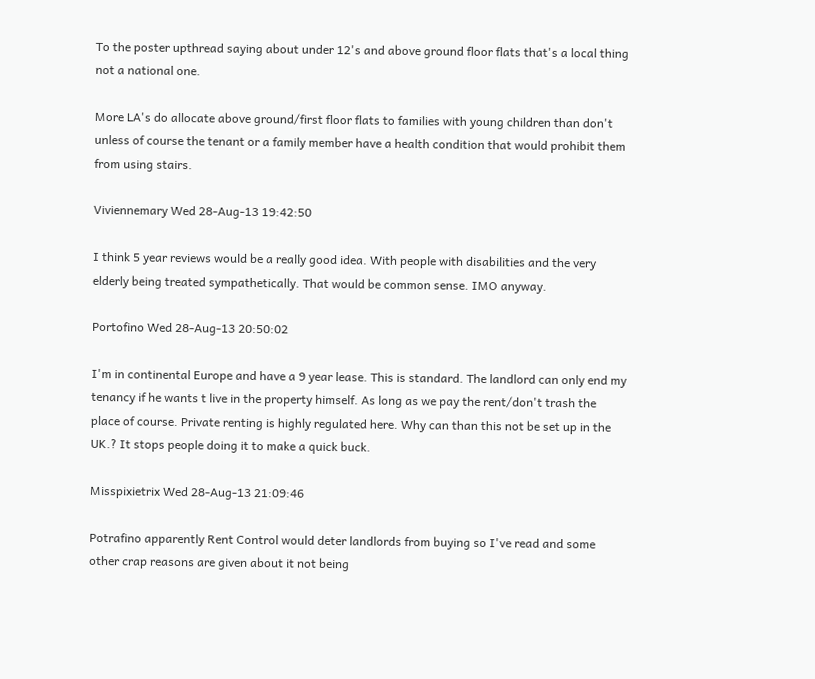To the poster upthread saying about under 12's and above ground floor flats that's a local thing not a national one.

More LA's do allocate above ground/first floor flats to families with young children than don't unless of course the tenant or a family member have a health condition that would prohibit them from using stairs.

Viviennemary Wed 28-Aug-13 19:42:50

I think 5 year reviews would be a really good idea. With people with disabilities and the very elderly being treated sympathetically. That would be common sense. IMO anyway.

Portofino Wed 28-Aug-13 20:50:02

I'm in continental Europe and have a 9 year lease. This is standard. The landlord can only end my tenancy if he wants t live in the property himself. As long as we pay the rent/don't trash the place of course. Private renting is highly regulated here. Why can than this not be set up in the UK.? It stops people doing it to make a quick buck.

Misspixietrix Wed 28-Aug-13 21:09:46

Potrafino apparently Rent Control would deter landlords from buying so I've read and some other crap reasons are given about it not being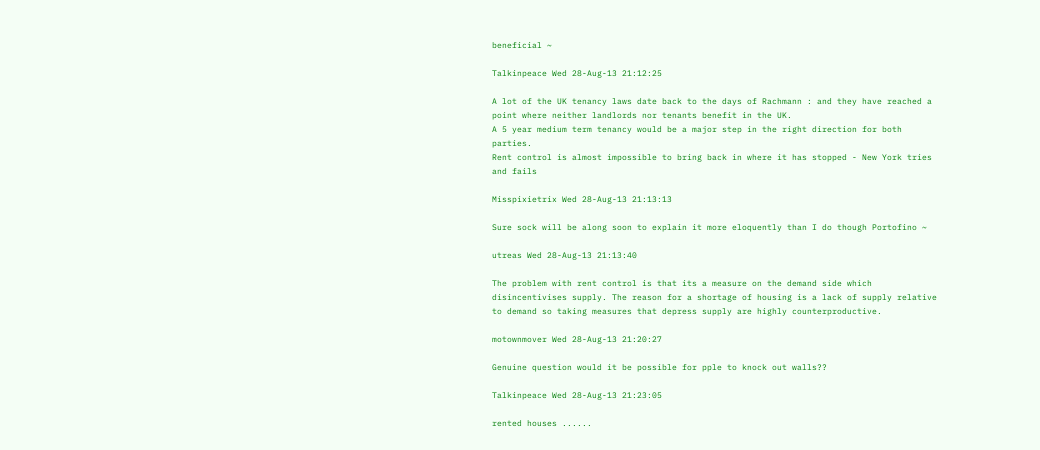beneficial ~

Talkinpeace Wed 28-Aug-13 21:12:25

A lot of the UK tenancy laws date back to the days of Rachmann : and they have reached a point where neither landlords nor tenants benefit in the UK.
A 5 year medium term tenancy would be a major step in the right direction for both parties.
Rent control is almost impossible to bring back in where it has stopped - New York tries and fails

Misspixietrix Wed 28-Aug-13 21:13:13

Sure sock will be along soon to explain it more eloquently than I do though Portofino ~

utreas Wed 28-Aug-13 21:13:40

The problem with rent control is that its a measure on the demand side which disincentivises supply. The reason for a shortage of housing is a lack of supply relative to demand so taking measures that depress supply are highly counterproductive.

motownmover Wed 28-Aug-13 21:20:27

Genuine question would it be possible for pple to knock out walls??

Talkinpeace Wed 28-Aug-13 21:23:05

rented houses ......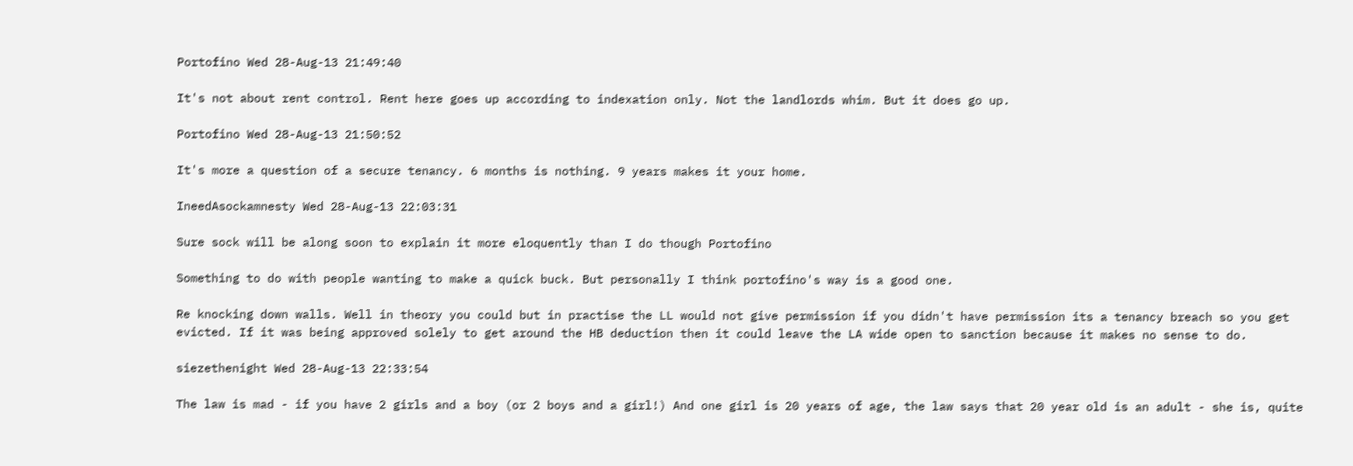Portofino Wed 28-Aug-13 21:49:40

It's not about rent control. Rent here goes up according to indexation only. Not the landlords whim. But it does go up.

Portofino Wed 28-Aug-13 21:50:52

It's more a question of a secure tenancy. 6 months is nothing. 9 years makes it your home.

IneedAsockamnesty Wed 28-Aug-13 22:03:31

Sure sock will be along soon to explain it more eloquently than I do though Portofino

Something to do with people wanting to make a quick buck. But personally I think portofino's way is a good one.

Re knocking down walls. Well in theory you could but in practise the LL would not give permission if you didn't have permission its a tenancy breach so you get evicted. If it was being approved solely to get around the HB deduction then it could leave the LA wide open to sanction because it makes no sense to do.

siezethenight Wed 28-Aug-13 22:33:54

The law is mad - if you have 2 girls and a boy (or 2 boys and a girl!) And one girl is 20 years of age, the law says that 20 year old is an adult - she is, quite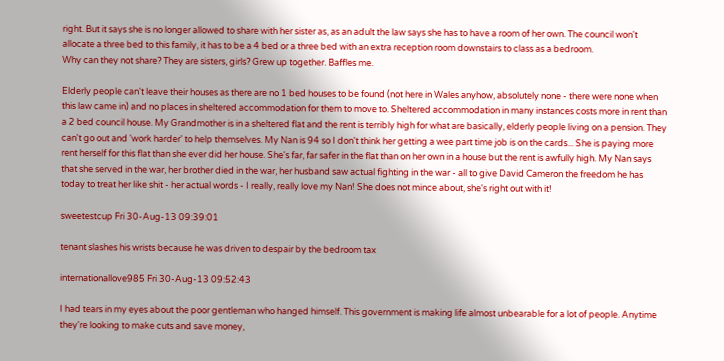right. But it says she is no longer allowed to share with her sister as, as an adult the law says she has to have a room of her own. The council won't allocate a three bed to this family, it has to be a 4 bed or a three bed with an extra reception room downstairs to class as a bedroom.
Why can they not share? They are sisters, girls? Grew up together. Baffles me.

Elderly people can't leave their houses as there are no 1 bed houses to be found (not here in Wales anyhow, absolutely none - there were none when this law came in) and no places in sheltered accommodation for them to move to. Sheltered accommodation in many instances costs more in rent than a 2 bed council house. My Grandmother is in a sheltered flat and the rent is terribly high for what are basically, elderly people living on a pension. They can't go out and 'work harder' to help themselves. My Nan is 94 so I don't think her getting a wee part time job is on the cards... She is paying more rent herself for this flat than she ever did her house. She's far, far safer in the flat than on her own in a house but the rent is awfully high. My Nan says that she served in the war, her brother died in the war, her husband saw actual fighting in the war - all to give David Cameron the freedom he has today to treat her like shit - her actual words - I really, really love my Nan! She does not mince about, she's right out with it!

sweetestcup Fri 30-Aug-13 09:39:01

tenant slashes his wrists because he was driven to despair by the bedroom tax

internationallove985 Fri 30-Aug-13 09:52:43

I had tears in my eyes about the poor gentleman who hanged himself. This government is making life almost unbearable for a lot of people. Anytime they're looking to make cuts and save money,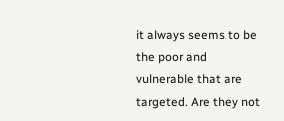it always seems to be the poor and vulnerable that are targeted. Are they not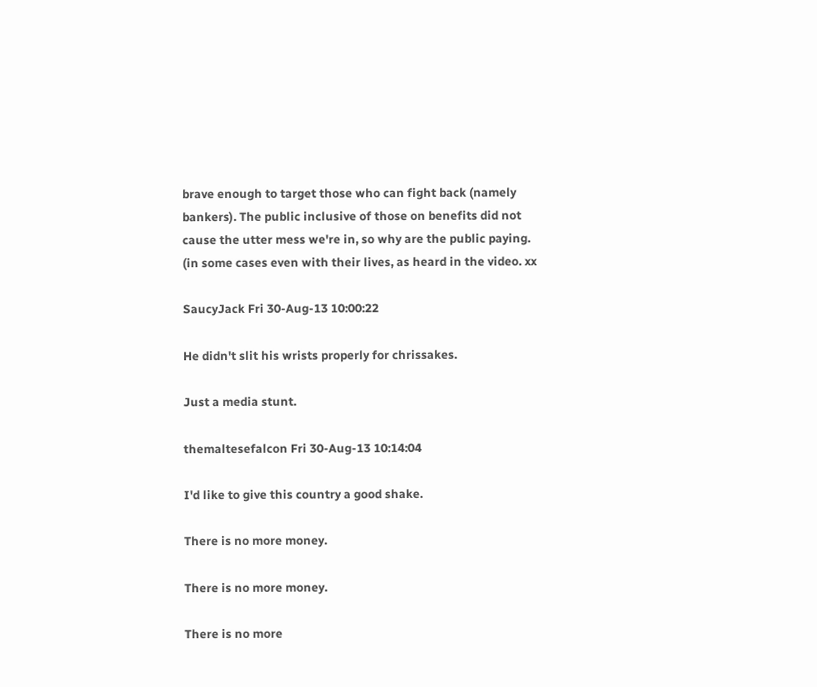brave enough to target those who can fight back (namely bankers). The public inclusive of those on benefits did not cause the utter mess we're in, so why are the public paying. (in some cases even with their lives, as heard in the video. xx

SaucyJack Fri 30-Aug-13 10:00:22

He didn't slit his wrists properly for chrissakes.

Just a media stunt.

themaltesefalcon Fri 30-Aug-13 10:14:04

I'd like to give this country a good shake.

There is no more money.

There is no more money.

There is no more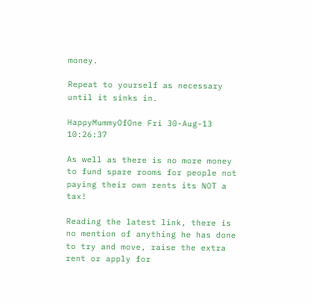money.

Repeat to yourself as necessary until it sinks in.

HappyMummyOfOne Fri 30-Aug-13 10:26:37

As well as there is no more money to fund spare rooms for people not paying their own rents its NOT a tax!

Reading the latest link, there is no mention of anything he has done to try and move, raise the extra rent or apply for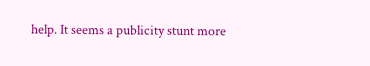help. It seems a publicity stunt more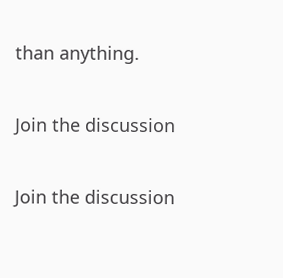than anything.

Join the discussion

Join the discussion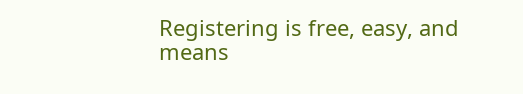Registering is free, easy, and means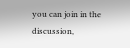you can join in the discussion,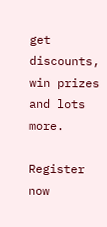get discounts, win prizes and lots more.

Register now